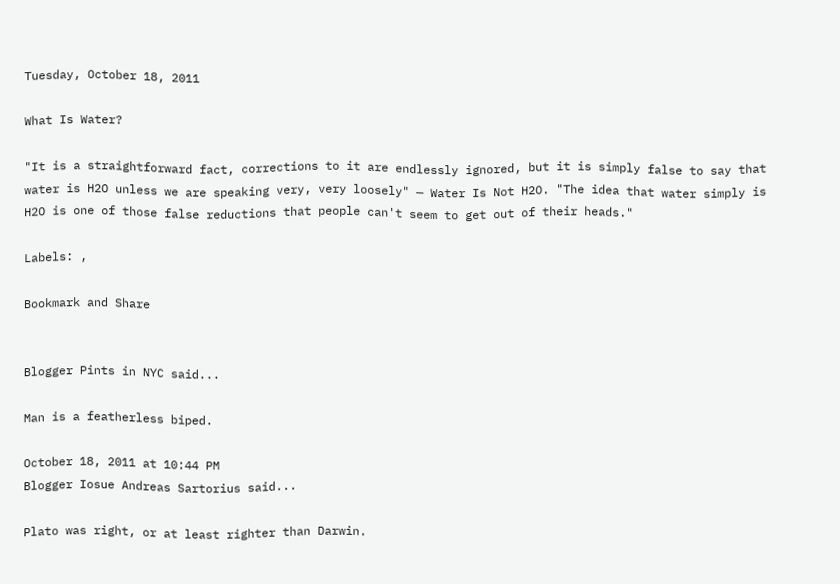Tuesday, October 18, 2011

What Is Water?

"It is a straightforward fact, corrections to it are endlessly ignored, but it is simply false to say that water is H2O unless we are speaking very, very loosely" — Water Is Not H2O. "The idea that water simply is H2O is one of those false reductions that people can't seem to get out of their heads."

Labels: ,

Bookmark and Share


Blogger Pints in NYC said...

Man is a featherless biped.

October 18, 2011 at 10:44 PM
Blogger Iosue Andreas Sartorius said...

Plato was right, or at least righter than Darwin.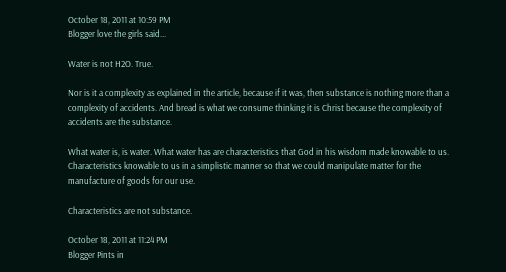October 18, 2011 at 10:59 PM
Blogger love the girls said...

Water is not H2O. True.

Nor is it a complexity as explained in the article, because if it was, then substance is nothing more than a complexity of accidents. And bread is what we consume thinking it is Christ because the complexity of accidents are the substance.

What water is, is water. What water has are characteristics that God in his wisdom made knowable to us. Characteristics knowable to us in a simplistic manner so that we could manipulate matter for the manufacture of goods for our use.

Characteristics are not substance.

October 18, 2011 at 11:24 PM
Blogger Pints in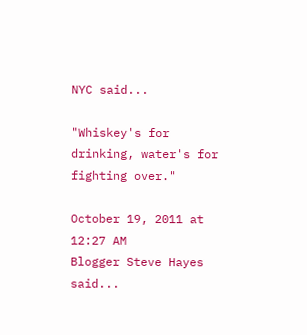NYC said...

"Whiskey's for drinking, water's for fighting over."

October 19, 2011 at 12:27 AM
Blogger Steve Hayes said...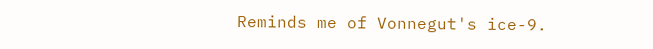Reminds me of Vonnegut's ice-9.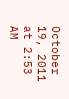October 19, 2011 at 2:53 AM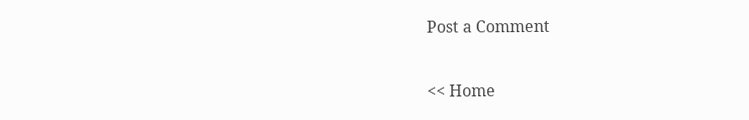Post a Comment

<< Home